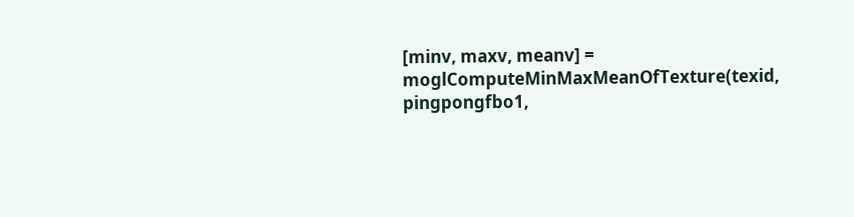[minv, maxv, meanv] = moglComputeMinMaxMeanOfTexture(texid, pingpongfbo1,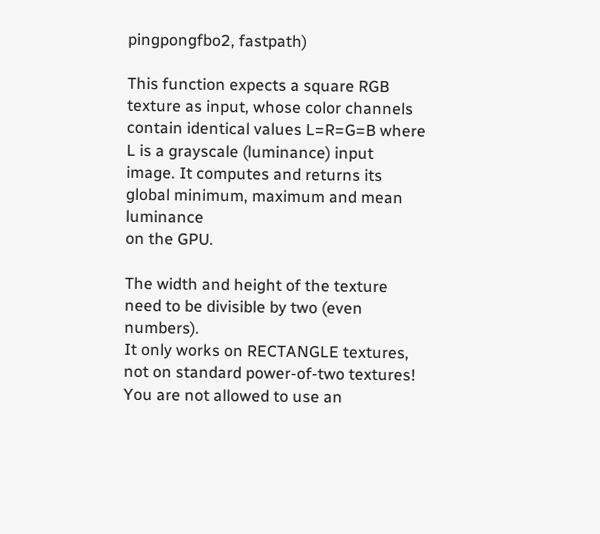pingpongfbo2, fastpath)

This function expects a square RGB texture as input, whose color channels
contain identical values L=R=G=B where L is a grayscale (luminance) input
image. It computes and returns its global minimum, maximum and mean luminance
on the GPU.

The width and height of the texture need to be divisible by two (even numbers).
It only works on RECTANGLE textures, not on standard power-of-two textures!
You are not allowed to use an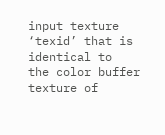input texture ‘texid’ that is identical to
the color buffer texture of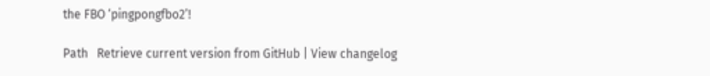the FBO ‘pingpongfbo2’!

Path   Retrieve current version from GitHub | View changelog